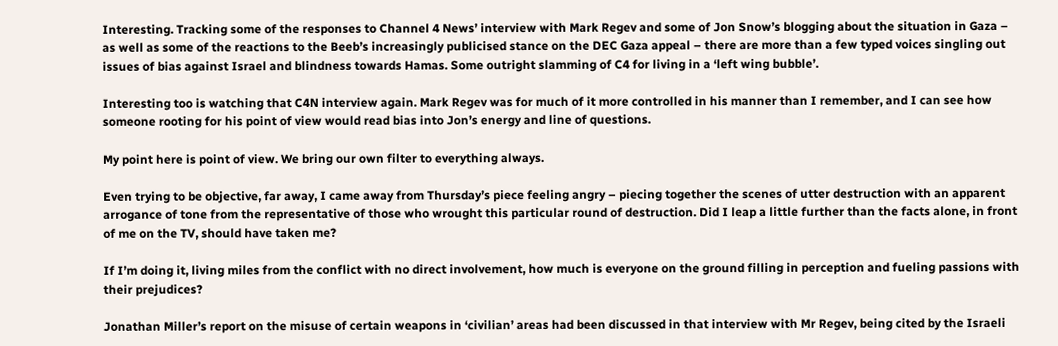Interesting. Tracking some of the responses to Channel 4 News’ interview with Mark Regev and some of Jon Snow’s blogging about the situation in Gaza – as well as some of the reactions to the Beeb’s increasingly publicised stance on the DEC Gaza appeal – there are more than a few typed voices singling out issues of bias against Israel and blindness towards Hamas. Some outright slamming of C4 for living in a ‘left wing bubble’.

Interesting too is watching that C4N interview again. Mark Regev was for much of it more controlled in his manner than I remember, and I can see how someone rooting for his point of view would read bias into Jon’s energy and line of questions.

My point here is point of view. We bring our own filter to everything always.

Even trying to be objective, far away, I came away from Thursday’s piece feeling angry – piecing together the scenes of utter destruction with an apparent arrogance of tone from the representative of those who wrought this particular round of destruction. Did I leap a little further than the facts alone, in front of me on the TV, should have taken me?

If I’m doing it, living miles from the conflict with no direct involvement, how much is everyone on the ground filling in perception and fueling passions with their prejudices?

Jonathan Miller’s report on the misuse of certain weapons in ‘civilian’ areas had been discussed in that interview with Mr Regev, being cited by the Israeli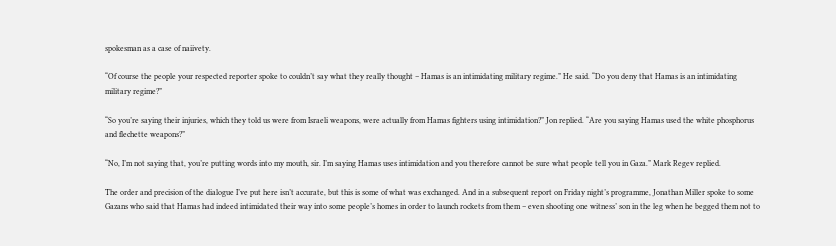spokesman as a case of naiivety.

“Of course the people your respected reporter spoke to couldn’t say what they really thought – Hamas is an intimidating military regime.” He said. “Do you deny that Hamas is an intimidating military regime?”

“So you’re saying their injuries, which they told us were from Israeli weapons, were actually from Hamas fighters using intimidation?” Jon replied. “Are you saying Hamas used the white phosphorus and flechette weapons?”

“No, I’m not saying that, you’re putting words into my mouth, sir. I’m saying Hamas uses intimidation and you therefore cannot be sure what people tell you in Gaza.” Mark Regev replied.

The order and precision of the dialogue I’ve put here isn’t accurate, but this is some of what was exchanged. And in a subsequent report on Friday night’s programme, Jonathan Miller spoke to some Gazans who said that Hamas had indeed intimidated their way into some people’s homes in order to launch rockets from them – even shooting one witness’ son in the leg when he begged them not to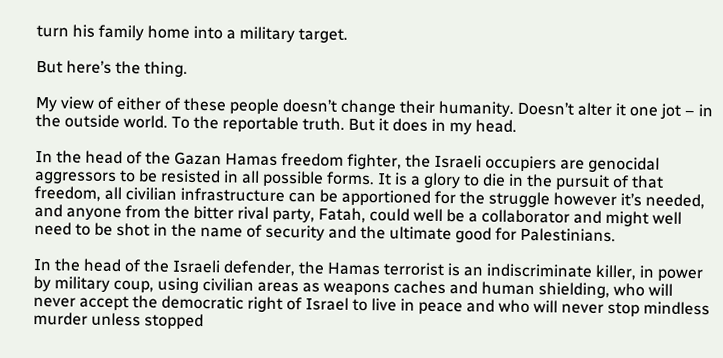turn his family home into a military target.

But here’s the thing.

My view of either of these people doesn’t change their humanity. Doesn’t alter it one jot – in the outside world. To the reportable truth. But it does in my head.

In the head of the Gazan Hamas freedom fighter, the Israeli occupiers are genocidal aggressors to be resisted in all possible forms. It is a glory to die in the pursuit of that freedom, all civilian infrastructure can be apportioned for the struggle however it’s needed, and anyone from the bitter rival party, Fatah, could well be a collaborator and might well need to be shot in the name of security and the ultimate good for Palestinians.

In the head of the Israeli defender, the Hamas terrorist is an indiscriminate killer, in power by military coup, using civilian areas as weapons caches and human shielding, who will never accept the democratic right of Israel to live in peace and who will never stop mindless murder unless stopped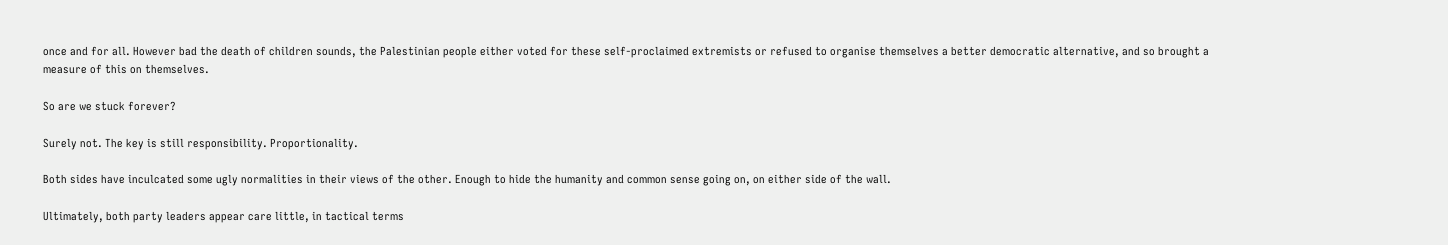once and for all. However bad the death of children sounds, the Palestinian people either voted for these self-proclaimed extremists or refused to organise themselves a better democratic alternative, and so brought a measure of this on themselves.

So are we stuck forever?

Surely not. The key is still responsibility. Proportionality.

Both sides have inculcated some ugly normalities in their views of the other. Enough to hide the humanity and common sense going on, on either side of the wall.

Ultimately, both party leaders appear care little, in tactical terms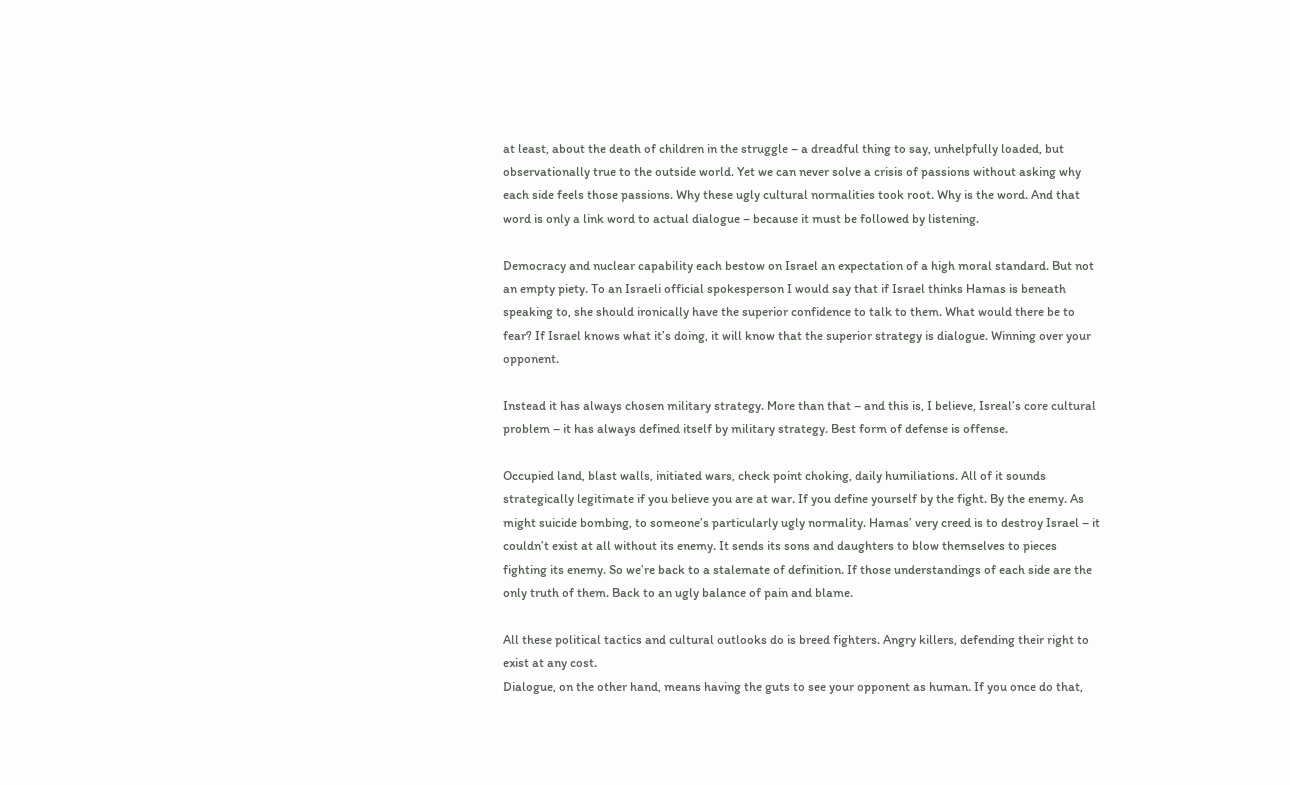at least, about the death of children in the struggle – a dreadful thing to say, unhelpfully loaded, but observationally true to the outside world. Yet we can never solve a crisis of passions without asking why each side feels those passions. Why these ugly cultural normalities took root. Why is the word. And that word is only a link word to actual dialogue – because it must be followed by listening.

Democracy and nuclear capability each bestow on Israel an expectation of a high moral standard. But not an empty piety. To an Israeli official spokesperson I would say that if Israel thinks Hamas is beneath speaking to, she should ironically have the superior confidence to talk to them. What would there be to fear? If Israel knows what it’s doing, it will know that the superior strategy is dialogue. Winning over your opponent.

Instead it has always chosen military strategy. More than that – and this is, I believe, Isreal’s core cultural problem – it has always defined itself by military strategy. Best form of defense is offense.

Occupied land, blast walls, initiated wars, check point choking, daily humiliations. All of it sounds strategically legitimate if you believe you are at war. If you define yourself by the fight. By the enemy. As might suicide bombing, to someone’s particularly ugly normality. Hamas’ very creed is to destroy Israel – it couldn’t exist at all without its enemy. It sends its sons and daughters to blow themselves to pieces fighting its enemy. So we’re back to a stalemate of definition. If those understandings of each side are the only truth of them. Back to an ugly balance of pain and blame.

All these political tactics and cultural outlooks do is breed fighters. Angry killers, defending their right to exist at any cost.
Dialogue, on the other hand, means having the guts to see your opponent as human. If you once do that,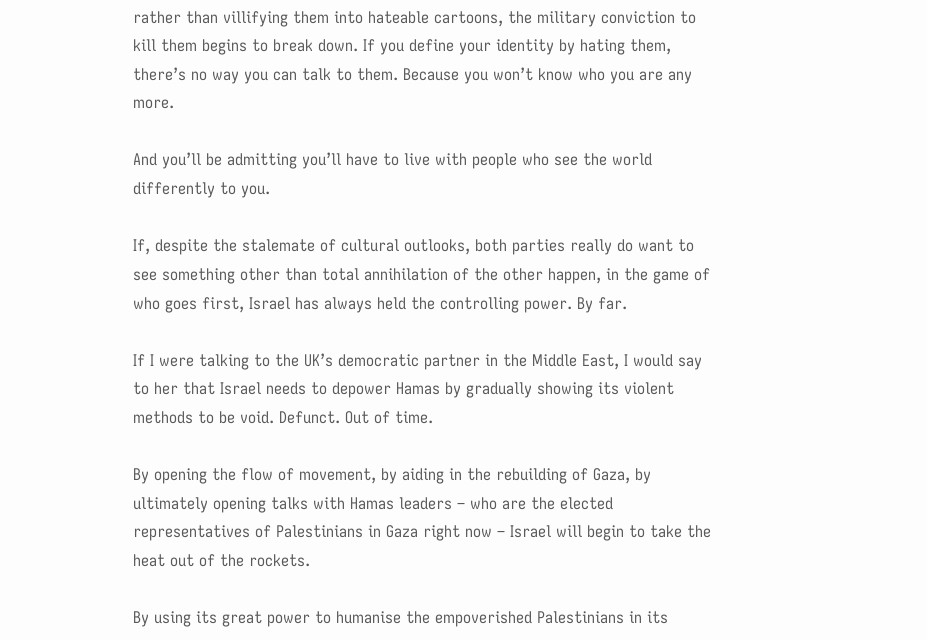rather than villifying them into hateable cartoons, the military conviction to kill them begins to break down. If you define your identity by hating them, there’s no way you can talk to them. Because you won’t know who you are any more.

And you’ll be admitting you’ll have to live with people who see the world differently to you.

If, despite the stalemate of cultural outlooks, both parties really do want to see something other than total annihilation of the other happen, in the game of who goes first, Israel has always held the controlling power. By far.

If I were talking to the UK’s democratic partner in the Middle East, I would say to her that Israel needs to depower Hamas by gradually showing its violent methods to be void. Defunct. Out of time.

By opening the flow of movement, by aiding in the rebuilding of Gaza, by ultimately opening talks with Hamas leaders – who are the elected representatives of Palestinians in Gaza right now – Israel will begin to take the heat out of the rockets.

By using its great power to humanise the empoverished Palestinians in its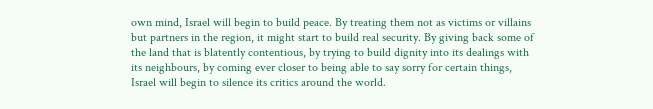own mind, Israel will begin to build peace. By treating them not as victims or villains but partners in the region, it might start to build real security. By giving back some of the land that is blatently contentious, by trying to build dignity into its dealings with its neighbours, by coming ever closer to being able to say sorry for certain things, Israel will begin to silence its critics around the world.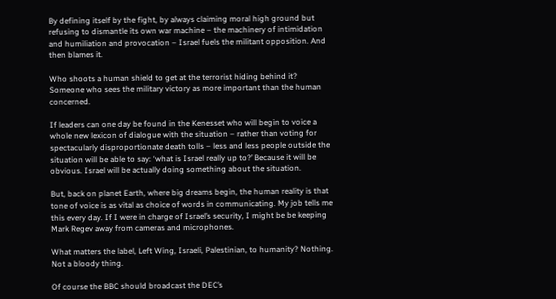By defining itself by the fight, by always claiming moral high ground but refusing to dismantle its own war machine – the machinery of intimidation and humiliation and provocation – Israel fuels the militant opposition. And then blames it.

Who shoots a human shield to get at the terrorist hiding behind it? Someone who sees the military victory as more important than the human concerned.

If leaders can one day be found in the Kenesset who will begin to voice a whole new lexicon of dialogue with the situation – rather than voting for spectacularly disproportionate death tolls – less and less people outside the situation will be able to say: ‘what is Israel really up to?’ Because it will be obvious. Israel will be actually doing something about the situation.

But, back on planet Earth, where big dreams begin, the human reality is that tone of voice is as vital as choice of words in communicating. My job tells me this every day. If I were in charge of Israel’s security, I might be be keeping Mark Regev away from cameras and microphones.

What matters the label, Left Wing, Israeli, Palestinian, to humanity? Nothing. Not a bloody thing.

Of course the BBC should broadcast the DEC’s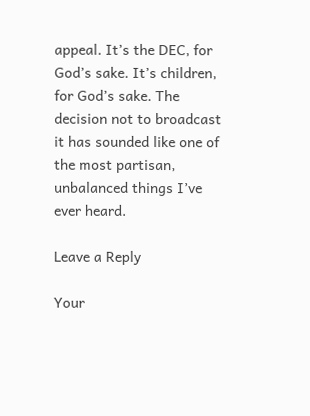appeal. It’s the DEC, for God’s sake. It’s children, for God’s sake. The decision not to broadcast it has sounded like one of the most partisan, unbalanced things I’ve ever heard.

Leave a Reply

Your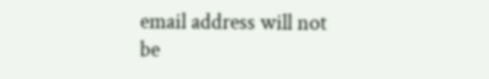email address will not be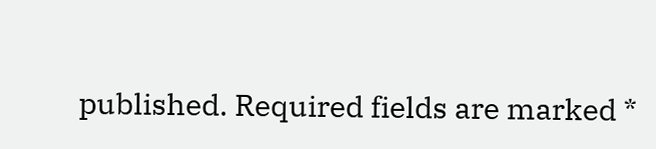published. Required fields are marked *